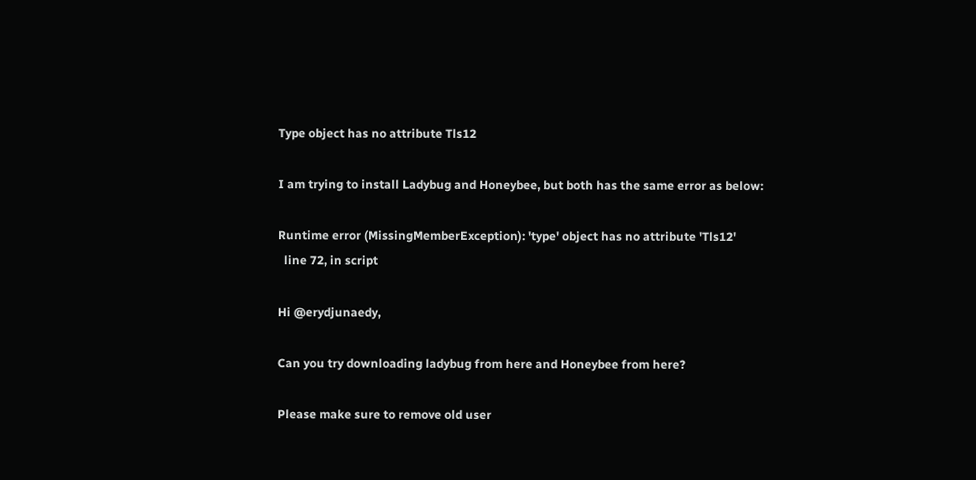Type object has no attribute Tls12

I am trying to install Ladybug and Honeybee, but both has the same error as below:

Runtime error (MissingMemberException): 'type' object has no attribute 'Tls12'
  line 72, in script

Hi @erydjunaedy,

Can you try downloading ladybug from here and Honeybee from here?

Please make sure to remove old user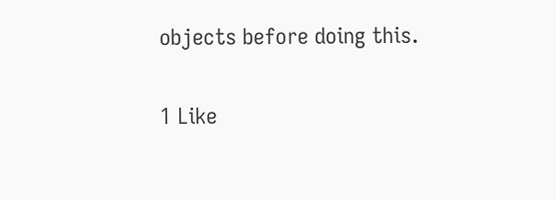objects before doing this.

1 Like